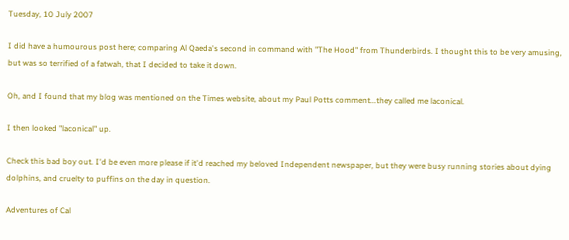Tuesday, 10 July 2007

I did have a humourous post here; comparing Al Qaeda's second in command with "The Hood" from Thunderbirds. I thought this to be very amusing, but was so terrified of a fatwah, that I decided to take it down.

Oh, and I found that my blog was mentioned on the Times website, about my Paul Potts comment...they called me laconical.

I then looked "laconical" up.

Check this bad boy out. I'd be even more please if it'd reached my beloved Independent newspaper, but they were busy running stories about dying dolphins, and cruelty to puffins on the day in question.

Adventures of Cal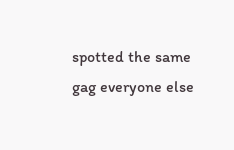spotted the same gag everyone else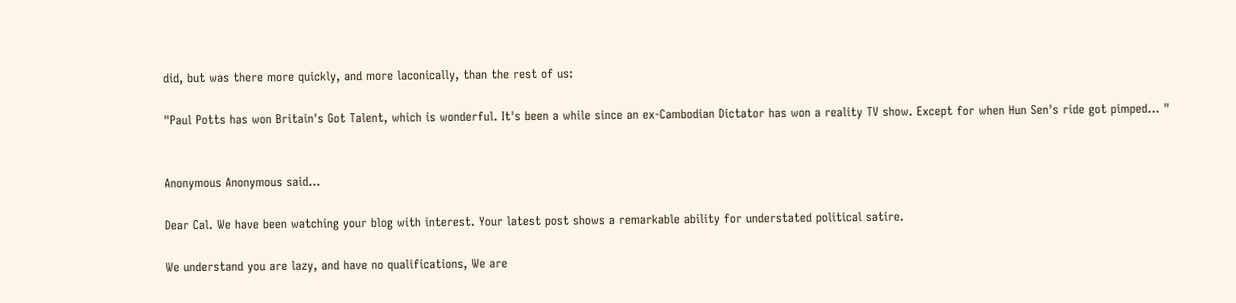did, but was there more quickly, and more laconically, than the rest of us:

"Paul Potts has won Britain's Got Talent, which is wonderful. It's been a while since an ex-Cambodian Dictator has won a reality TV show. Except for when Hun Sen's ride got pimped... "


Anonymous Anonymous said...

Dear Cal. We have been watching your blog with interest. Your latest post shows a remarkable ability for understated political satire.

We understand you are lazy, and have no qualifications, We are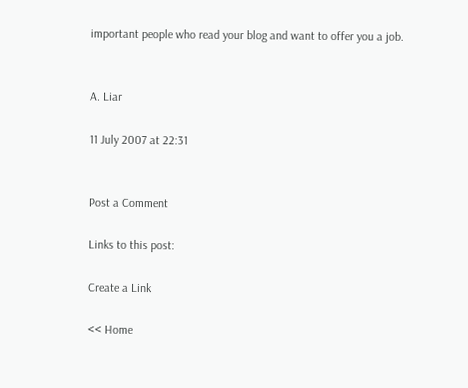important people who read your blog and want to offer you a job.


A. Liar

11 July 2007 at 22:31


Post a Comment

Links to this post:

Create a Link

<< Home